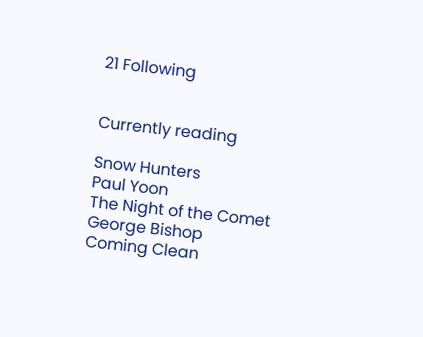21 Following


Currently reading

Snow Hunters
Paul Yoon
The Night of the Comet
George Bishop
Coming Clean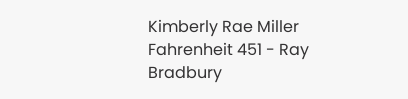Kimberly Rae Miller
Fahrenheit 451 - Ray Bradbury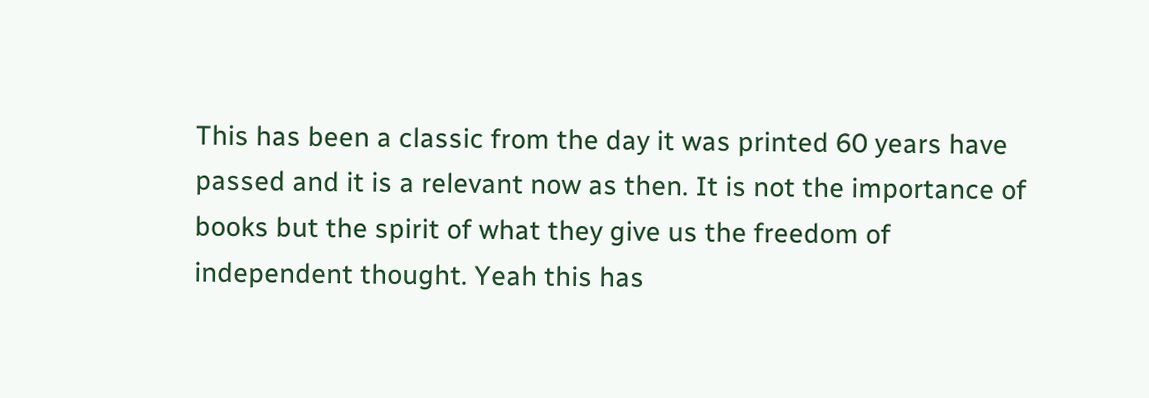This has been a classic from the day it was printed 60 years have passed and it is a relevant now as then. It is not the importance of books but the spirit of what they give us the freedom of independent thought. Yeah this has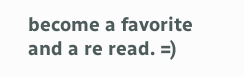become a favorite and a re read. =)